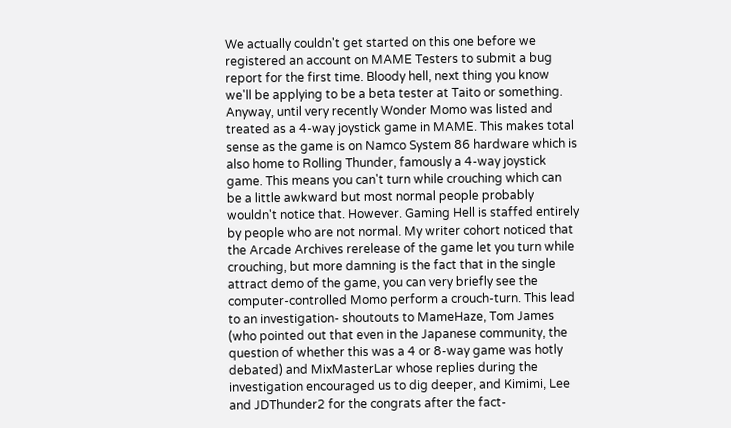We actually couldn't get started on this one before we registered an account on MAME Testers to submit a bug report for the first time. Bloody hell, next thing you know we'll be applying to be a beta tester at Taito or something. Anyway, until very recently Wonder Momo was listed and treated as a 4-way joystick game in MAME. This makes total sense as the game is on Namco System 86 hardware which is also home to Rolling Thunder, famously a 4-way joystick game. This means you can't turn while crouching which can be a little awkward but most normal people probably wouldn't notice that. However. Gaming Hell is staffed entirely by people who are not normal. My writer cohort noticed that the Arcade Archives rerelease of the game let you turn while crouching, but more damning is the fact that in the single attract demo of the game, you can very briefly see the computer-controlled Momo perform a crouch-turn. This lead to an investigation- shoutouts to MameHaze, Tom James (who pointed out that even in the Japanese community, the question of whether this was a 4 or 8-way game was hotly debated) and MixMasterLar whose replies during the investigation encouraged us to dig deeper, and Kimimi, Lee and JDThunder2 for the congrats after the fact-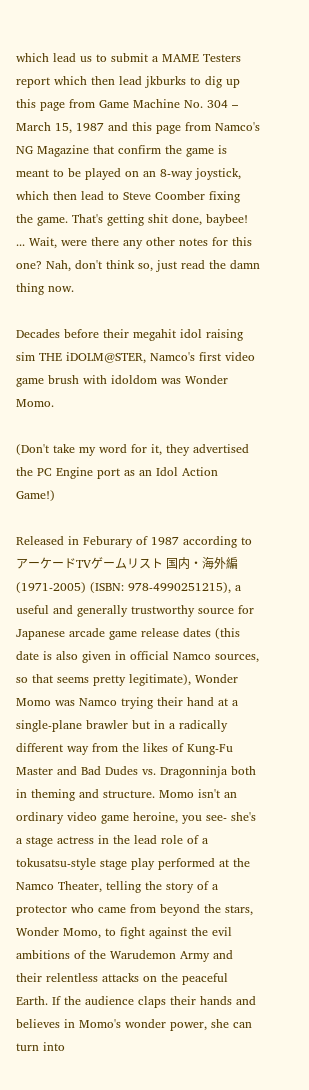which lead us to submit a MAME Testers report which then lead jkburks to dig up this page from Game Machine No. 304 – March 15, 1987 and this page from Namco's NG Magazine that confirm the game is meant to be played on an 8-way joystick, which then lead to Steve Coomber fixing the game. That's getting shit done, baybee! ... Wait, were there any other notes for this one? Nah, don't think so, just read the damn thing now.

Decades before their megahit idol raising sim THE iDOLM@STER, Namco's first video game brush with idoldom was Wonder Momo.

(Don't take my word for it, they advertised the PC Engine port as an Idol Action Game!)

Released in Feburary of 1987 according to アーケードTVゲームリスト 国内•海外編 (1971-2005) (ISBN: 978-4990251215), a useful and generally trustworthy source for Japanese arcade game release dates (this date is also given in official Namco sources, so that seems pretty legitimate), Wonder Momo was Namco trying their hand at a single-plane brawler but in a radically different way from the likes of Kung-Fu Master and Bad Dudes vs. Dragonninja both in theming and structure. Momo isn't an ordinary video game heroine, you see- she's a stage actress in the lead role of a tokusatsu-style stage play performed at the Namco Theater, telling the story of a protector who came from beyond the stars, Wonder Momo, to fight against the evil ambitions of the Warudemon Army and their relentless attacks on the peaceful Earth. If the audience claps their hands and believes in Momo's wonder power, she can turn into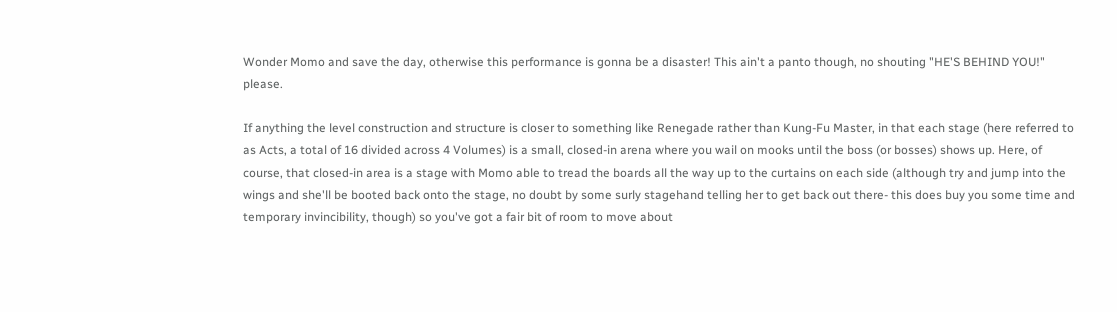Wonder Momo and save the day, otherwise this performance is gonna be a disaster! This ain't a panto though, no shouting "HE'S BEHIND YOU!" please.

If anything the level construction and structure is closer to something like Renegade rather than Kung-Fu Master, in that each stage (here referred to as Acts, a total of 16 divided across 4 Volumes) is a small, closed-in arena where you wail on mooks until the boss (or bosses) shows up. Here, of course, that closed-in area is a stage with Momo able to tread the boards all the way up to the curtains on each side (although try and jump into the wings and she'll be booted back onto the stage, no doubt by some surly stagehand telling her to get back out there- this does buy you some time and temporary invincibility, though) so you've got a fair bit of room to move about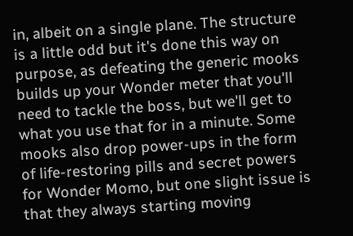in, albeit on a single plane. The structure is a little odd but it's done this way on purpose, as defeating the generic mooks builds up your Wonder meter that you'll need to tackle the boss, but we'll get to what you use that for in a minute. Some mooks also drop power-ups in the form of life-restoring pills and secret powers for Wonder Momo, but one slight issue is that they always starting moving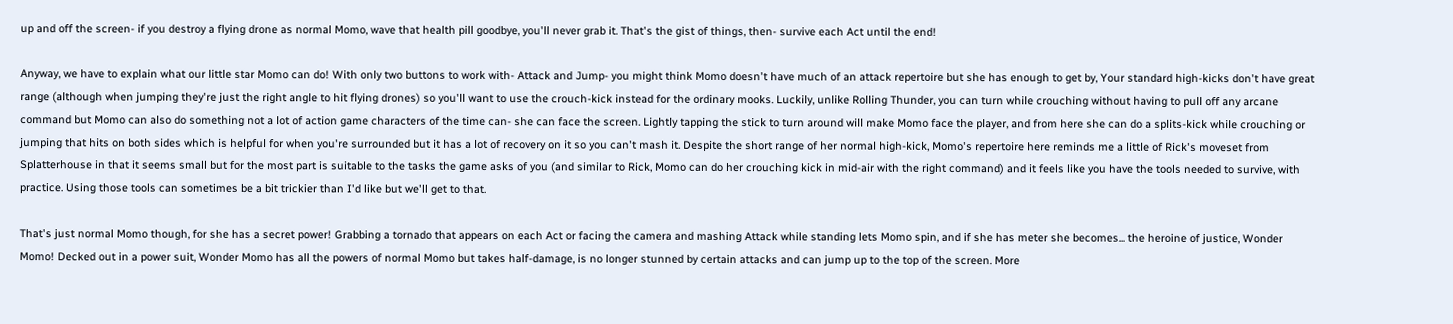up and off the screen- if you destroy a flying drone as normal Momo, wave that health pill goodbye, you'll never grab it. That's the gist of things, then- survive each Act until the end!

Anyway, we have to explain what our little star Momo can do! With only two buttons to work with- Attack and Jump- you might think Momo doesn't have much of an attack repertoire but she has enough to get by, Your standard high-kicks don't have great range (although when jumping they're just the right angle to hit flying drones) so you'll want to use the crouch-kick instead for the ordinary mooks. Luckily, unlike Rolling Thunder, you can turn while crouching without having to pull off any arcane command but Momo can also do something not a lot of action game characters of the time can- she can face the screen. Lightly tapping the stick to turn around will make Momo face the player, and from here she can do a splits-kick while crouching or jumping that hits on both sides which is helpful for when you're surrounded but it has a lot of recovery on it so you can't mash it. Despite the short range of her normal high-kick, Momo's repertoire here reminds me a little of Rick's moveset from Splatterhouse in that it seems small but for the most part is suitable to the tasks the game asks of you (and similar to Rick, Momo can do her crouching kick in mid-air with the right command) and it feels like you have the tools needed to survive, with practice. Using those tools can sometimes be a bit trickier than I'd like but we'll get to that.

That's just normal Momo though, for she has a secret power! Grabbing a tornado that appears on each Act or facing the camera and mashing Attack while standing lets Momo spin, and if she has meter she becomes... the heroine of justice, Wonder Momo! Decked out in a power suit, Wonder Momo has all the powers of normal Momo but takes half-damage, is no longer stunned by certain attacks and can jump up to the top of the screen. More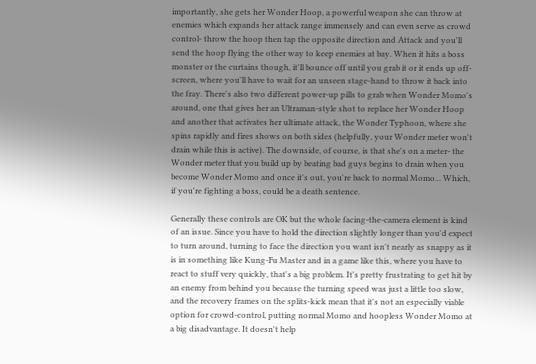importantly, she gets her Wonder Hoop, a powerful weapon she can throw at enemies which expands her attack range immensely and can even serve as crowd control- throw the hoop then tap the opposite direction and Attack and you'll send the hoop flying the other way to keep enemies at bay. When it hits a boss monster or the curtains though, it'll bounce off until you grab it or it ends up off-screen, where you'll have to wait for an unseen stage-hand to throw it back into the fray. There's also two different power-up pills to grab when Wonder Momo's around, one that gives her an Ultraman-style shot to replace her Wonder Hoop and another that activates her ultimate attack, the Wonder Typhoon, where she spins rapidly and fires shows on both sides (helpfully, your Wonder meter won't drain while this is active). The downside, of course, is that she's on a meter- the Wonder meter that you build up by beating bad guys begins to drain when you become Wonder Momo and once it's out, you're back to normal Momo... Which, if you're fighting a boss, could be a death sentence.

Generally these controls are OK but the whole facing-the-camera element is kind of an issue. Since you have to hold the direction slightly longer than you'd expect to turn around, turning to face the direction you want isn't nearly as snappy as it is in something like Kung-Fu Master and in a game like this, where you have to react to stuff very quickly, that's a big problem. It's pretty frustrating to get hit by an enemy from behind you because the turning speed was just a little too slow, and the recovery frames on the splits-kick mean that it's not an especially viable option for crowd-control, putting normal Momo and hoopless Wonder Momo at a big disadvantage. It doesn't help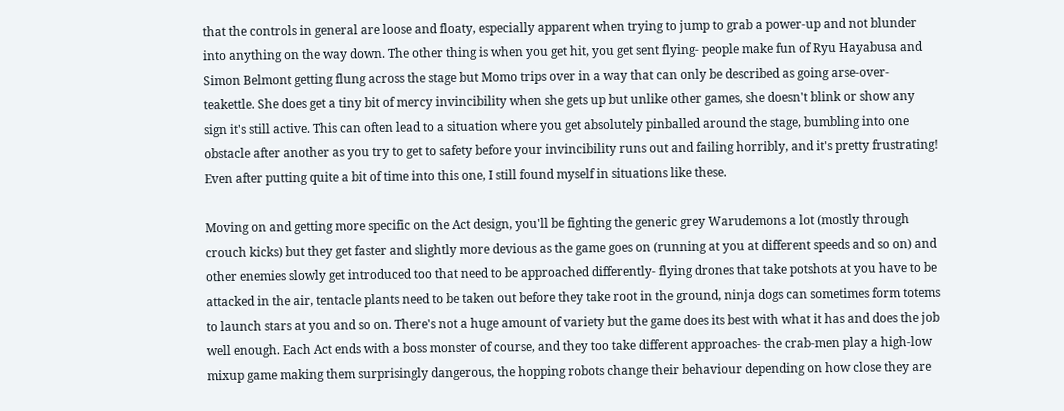that the controls in general are loose and floaty, especially apparent when trying to jump to grab a power-up and not blunder into anything on the way down. The other thing is when you get hit, you get sent flying- people make fun of Ryu Hayabusa and Simon Belmont getting flung across the stage but Momo trips over in a way that can only be described as going arse-over-teakettle. She does get a tiny bit of mercy invincibility when she gets up but unlike other games, she doesn't blink or show any sign it's still active. This can often lead to a situation where you get absolutely pinballed around the stage, bumbling into one obstacle after another as you try to get to safety before your invincibility runs out and failing horribly, and it's pretty frustrating! Even after putting quite a bit of time into this one, I still found myself in situations like these.

Moving on and getting more specific on the Act design, you'll be fighting the generic grey Warudemons a lot (mostly through crouch kicks) but they get faster and slightly more devious as the game goes on (running at you at different speeds and so on) and other enemies slowly get introduced too that need to be approached differently- flying drones that take potshots at you have to be attacked in the air, tentacle plants need to be taken out before they take root in the ground, ninja dogs can sometimes form totems to launch stars at you and so on. There's not a huge amount of variety but the game does its best with what it has and does the job well enough. Each Act ends with a boss monster of course, and they too take different approaches- the crab-men play a high-low mixup game making them surprisingly dangerous, the hopping robots change their behaviour depending on how close they are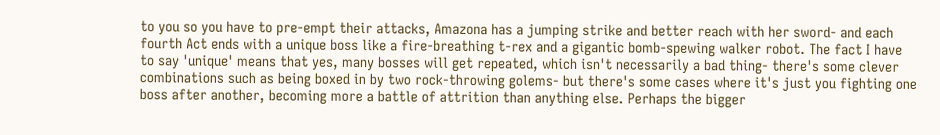to you so you have to pre-empt their attacks, Amazona has a jumping strike and better reach with her sword- and each fourth Act ends with a unique boss like a fire-breathing t-rex and a gigantic bomb-spewing walker robot. The fact I have to say 'unique' means that yes, many bosses will get repeated, which isn't necessarily a bad thing- there's some clever combinations such as being boxed in by two rock-throwing golems- but there's some cases where it's just you fighting one boss after another, becoming more a battle of attrition than anything else. Perhaps the bigger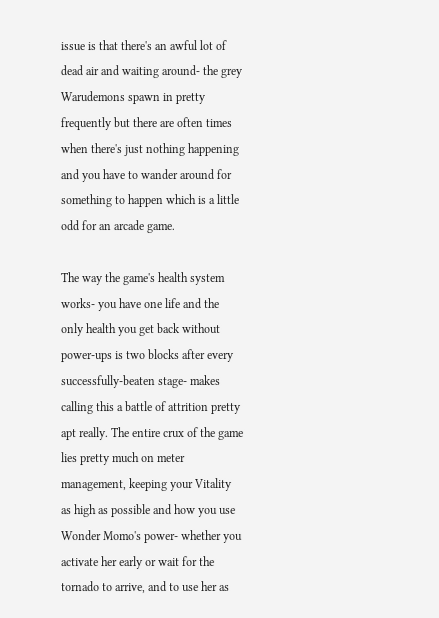issue is that there's an awful lot of dead air and waiting around- the grey Warudemons spawn in pretty frequently but there are often times when there's just nothing happening and you have to wander around for something to happen which is a little odd for an arcade game.

The way the game's health system works- you have one life and the only health you get back without power-ups is two blocks after every successfully-beaten stage- makes calling this a battle of attrition pretty apt really. The entire crux of the game lies pretty much on meter management, keeping your Vitality as high as possible and how you use Wonder Momo's power- whether you activate her early or wait for the tornado to arrive, and to use her as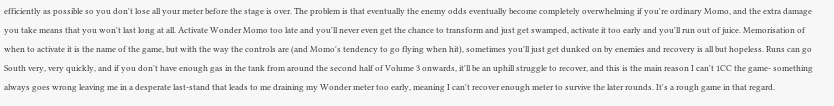efficiently as possible so you don't lose all your meter before the stage is over. The problem is that eventually the enemy odds eventually become completely overwhelming if you're ordinary Momo, and the extra damage you take means that you won't last long at all. Activate Wonder Momo too late and you'll never even get the chance to transform and just get swamped, activate it too early and you'll run out of juice. Memorisation of when to activate it is the name of the game, but with the way the controls are (and Momo's tendency to go flying when hit), sometimes you'll just get dunked on by enemies and recovery is all but hopeless. Runs can go South very, very quickly, and if you don't have enough gas in the tank from around the second half of Volume 3 onwards, it'll be an uphill struggle to recover, and this is the main reason I can't 1CC the game- something always goes wrong leaving me in a desperate last-stand that leads to me draining my Wonder meter too early, meaning I can't recover enough meter to survive the later rounds. It's a rough game in that regard.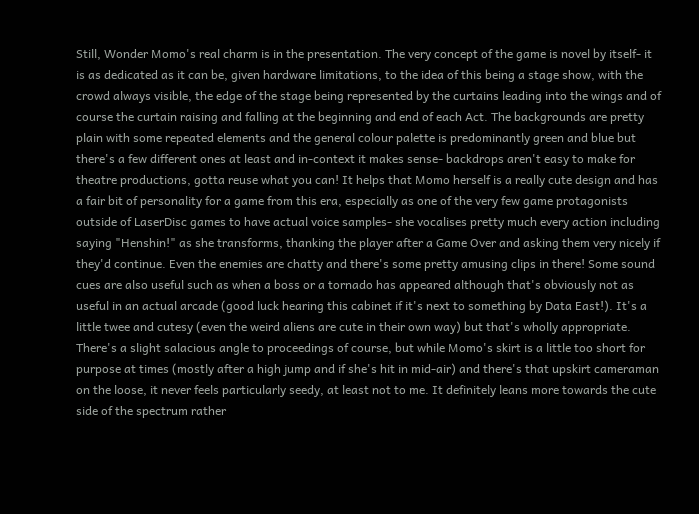Still, Wonder Momo's real charm is in the presentation. The very concept of the game is novel by itself- it is as dedicated as it can be, given hardware limitations, to the idea of this being a stage show, with the crowd always visible, the edge of the stage being represented by the curtains leading into the wings and of course the curtain raising and falling at the beginning and end of each Act. The backgrounds are pretty plain with some repeated elements and the general colour palette is predominantly green and blue but there's a few different ones at least and in-context it makes sense- backdrops aren't easy to make for theatre productions, gotta reuse what you can! It helps that Momo herself is a really cute design and has a fair bit of personality for a game from this era, especially as one of the very few game protagonists outside of LaserDisc games to have actual voice samples- she vocalises pretty much every action including saying "Henshin!" as she transforms, thanking the player after a Game Over and asking them very nicely if they'd continue. Even the enemies are chatty and there's some pretty amusing clips in there! Some sound cues are also useful such as when a boss or a tornado has appeared although that's obviously not as useful in an actual arcade (good luck hearing this cabinet if it's next to something by Data East!). It's a little twee and cutesy (even the weird aliens are cute in their own way) but that's wholly appropriate. There's a slight salacious angle to proceedings of course, but while Momo's skirt is a little too short for purpose at times (mostly after a high jump and if she's hit in mid-air) and there's that upskirt cameraman on the loose, it never feels particularly seedy, at least not to me. It definitely leans more towards the cute side of the spectrum rather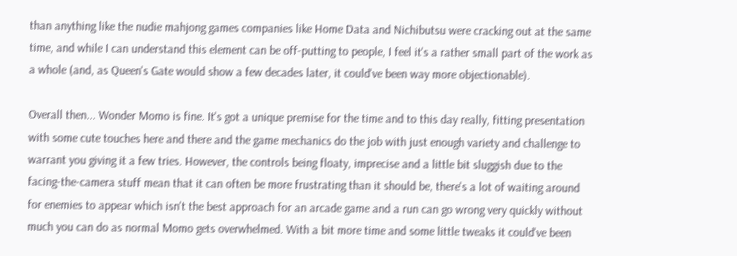than anything like the nudie mahjong games companies like Home Data and Nichibutsu were cracking out at the same time, and while I can understand this element can be off-putting to people, I feel it's a rather small part of the work as a whole (and, as Queen's Gate would show a few decades later, it could've been way more objectionable).

Overall then... Wonder Momo is fine. It's got a unique premise for the time and to this day really, fitting presentation with some cute touches here and there and the game mechanics do the job with just enough variety and challenge to warrant you giving it a few tries. However, the controls being floaty, imprecise and a little bit sluggish due to the facing-the-camera stuff mean that it can often be more frustrating than it should be, there's a lot of waiting around for enemies to appear which isn't the best approach for an arcade game and a run can go wrong very quickly without much you can do as normal Momo gets overwhelmed. With a bit more time and some little tweaks it could've been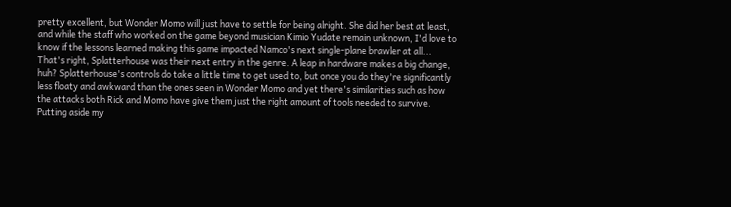pretty excellent, but Wonder Momo will just have to settle for being alright. She did her best at least, and while the staff who worked on the game beyond musician Kimio Yudate remain unknown, I'd love to know if the lessons learned making this game impacted Namco's next single-plane brawler at all... That's right, Splatterhouse was their next entry in the genre. A leap in hardware makes a big change, huh? Splatterhouse's controls do take a little time to get used to, but once you do they're significantly less floaty and awkward than the ones seen in Wonder Momo and yet there's similarities such as how the attacks both Rick and Momo have give them just the right amount of tools needed to survive. Putting aside my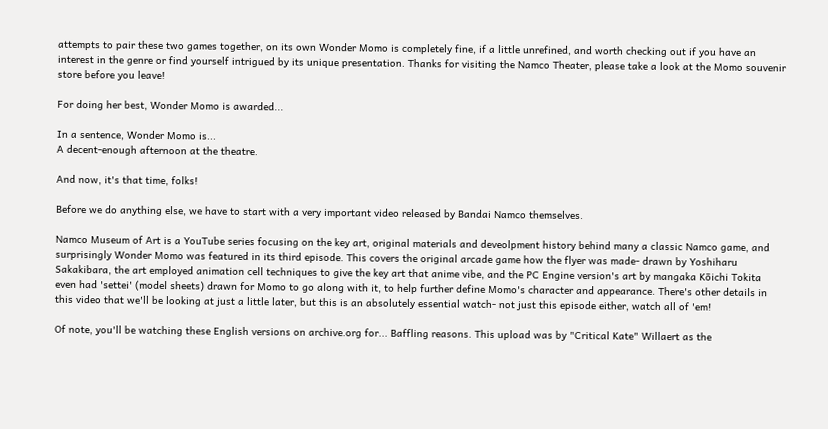attempts to pair these two games together, on its own Wonder Momo is completely fine, if a little unrefined, and worth checking out if you have an interest in the genre or find yourself intrigued by its unique presentation. Thanks for visiting the Namco Theater, please take a look at the Momo souvenir store before you leave!

For doing her best, Wonder Momo is awarded...

In a sentence, Wonder Momo is...
A decent-enough afternoon at the theatre.

And now, it's that time, folks!

Before we do anything else, we have to start with a very important video released by Bandai Namco themselves.

Namco Museum of Art is a YouTube series focusing on the key art, original materials and deveolpment history behind many a classic Namco game, and surprisingly Wonder Momo was featured in its third episode. This covers the original arcade game how the flyer was made- drawn by Yoshiharu Sakakibara, the art employed animation cell techniques to give the key art that anime vibe, and the PC Engine version's art by mangaka Kōichi Tokita even had 'settei' (model sheets) drawn for Momo to go along with it, to help further define Momo's character and appearance. There's other details in this video that we'll be looking at just a little later, but this is an absolutely essential watch- not just this episode either, watch all of 'em!

Of note, you'll be watching these English versions on archive.org for... Baffling reasons. This upload was by "Critical Kate" Willaert as the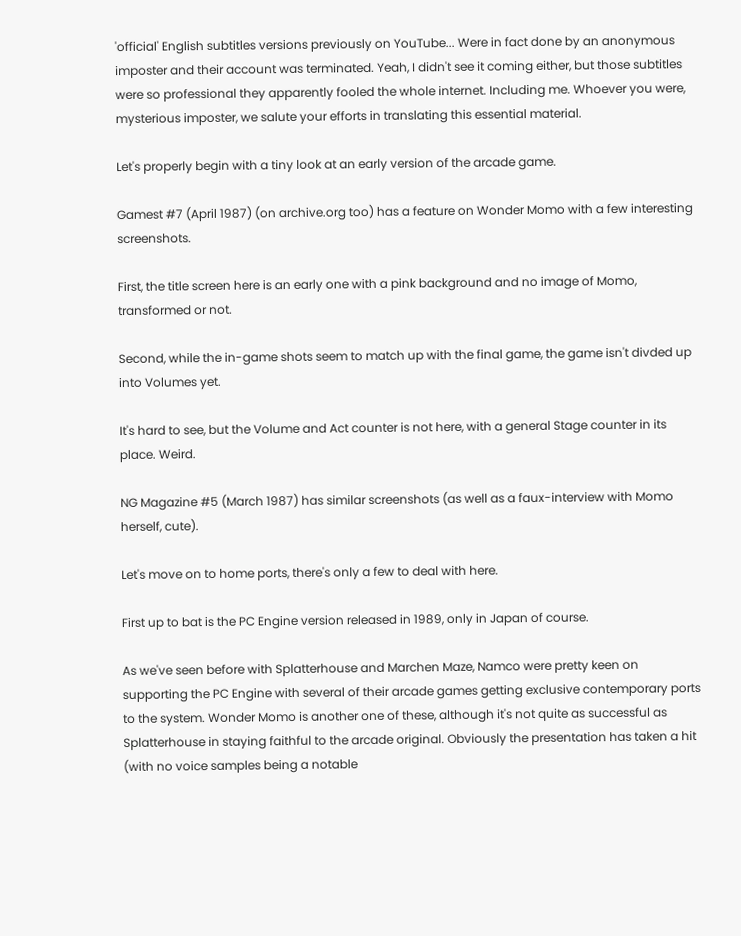'official' English subtitles versions previously on YouTube... Were in fact done by an anonymous imposter and their account was terminated. Yeah, I didn't see it coming either, but those subtitles were so professional they apparently fooled the whole internet. Including me. Whoever you were, mysterious imposter, we salute your efforts in translating this essential material.

Let's properly begin with a tiny look at an early version of the arcade game.

Gamest #7 (April 1987) (on archive.org too) has a feature on Wonder Momo with a few interesting screenshots.

First, the title screen here is an early one with a pink background and no image of Momo, transformed or not.

Second, while the in-game shots seem to match up with the final game, the game isn't divded up into Volumes yet.

It's hard to see, but the Volume and Act counter is not here, with a general Stage counter in its place. Weird.

NG Magazine #5 (March 1987) has similar screenshots (as well as a faux-interview with Momo herself, cute).

Let's move on to home ports, there's only a few to deal with here.

First up to bat is the PC Engine version released in 1989, only in Japan of course.

As we've seen before with Splatterhouse and Marchen Maze, Namco were pretty keen on supporting the PC Engine with several of their arcade games getting exclusive contemporary ports to the system. Wonder Momo is another one of these, although it's not quite as successful as Splatterhouse in staying faithful to the arcade original. Obviously the presentation has taken a hit (with no voice samples being a notable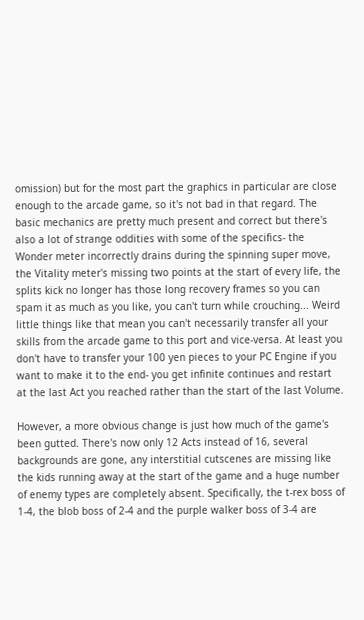omission) but for the most part the graphics in particular are close enough to the arcade game, so it's not bad in that regard. The basic mechanics are pretty much present and correct but there's also a lot of strange oddities with some of the specifics- the Wonder meter incorrectly drains during the spinning super move, the Vitality meter's missing two points at the start of every life, the splits kick no longer has those long recovery frames so you can spam it as much as you like, you can't turn while crouching... Weird little things like that mean you can't necessarily transfer all your skills from the arcade game to this port and vice-versa. At least you don't have to transfer your 100 yen pieces to your PC Engine if you want to make it to the end- you get infinite continues and restart at the last Act you reached rather than the start of the last Volume.

However, a more obvious change is just how much of the game's been gutted. There's now only 12 Acts instead of 16, several backgrounds are gone, any interstitial cutscenes are missing like the kids running away at the start of the game and a huge number of enemy types are completely absent. Specifically, the t-rex boss of 1-4, the blob boss of 2-4 and the purple walker boss of 3-4 are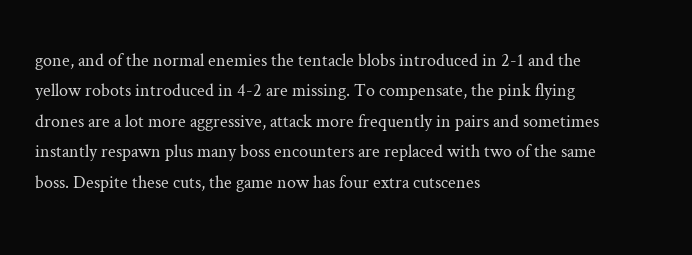gone, and of the normal enemies the tentacle blobs introduced in 2-1 and the yellow robots introduced in 4-2 are missing. To compensate, the pink flying drones are a lot more aggressive, attack more frequently in pairs and sometimes instantly respawn plus many boss encounters are replaced with two of the same boss. Despite these cuts, the game now has four extra cutscenes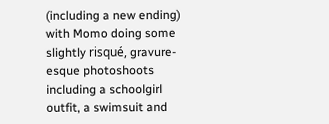(including a new ending) with Momo doing some slightly risqué, gravure-esque photoshoots including a schoolgirl outfit, a swimsuit and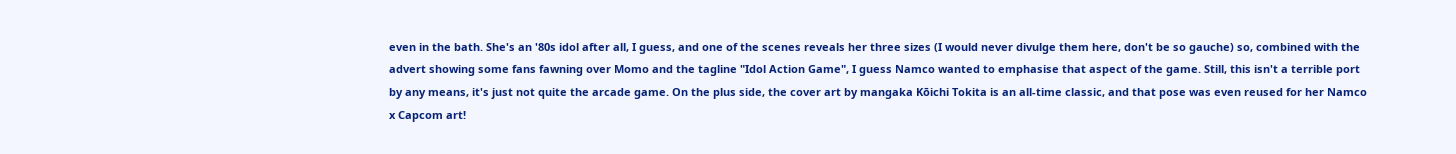even in the bath. She's an '80s idol after all, I guess, and one of the scenes reveals her three sizes (I would never divulge them here, don't be so gauche) so, combined with the advert showing some fans fawning over Momo and the tagline "Idol Action Game", I guess Namco wanted to emphasise that aspect of the game. Still, this isn't a terrible port by any means, it's just not quite the arcade game. On the plus side, the cover art by mangaka Kōichi Tokita is an all-time classic, and that pose was even reused for her Namco x Capcom art!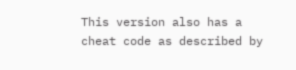This version also has a cheat code as described by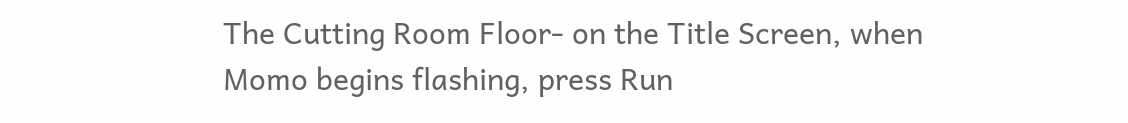The Cutting Room Floor- on the Title Screen, when Momo begins flashing, press Run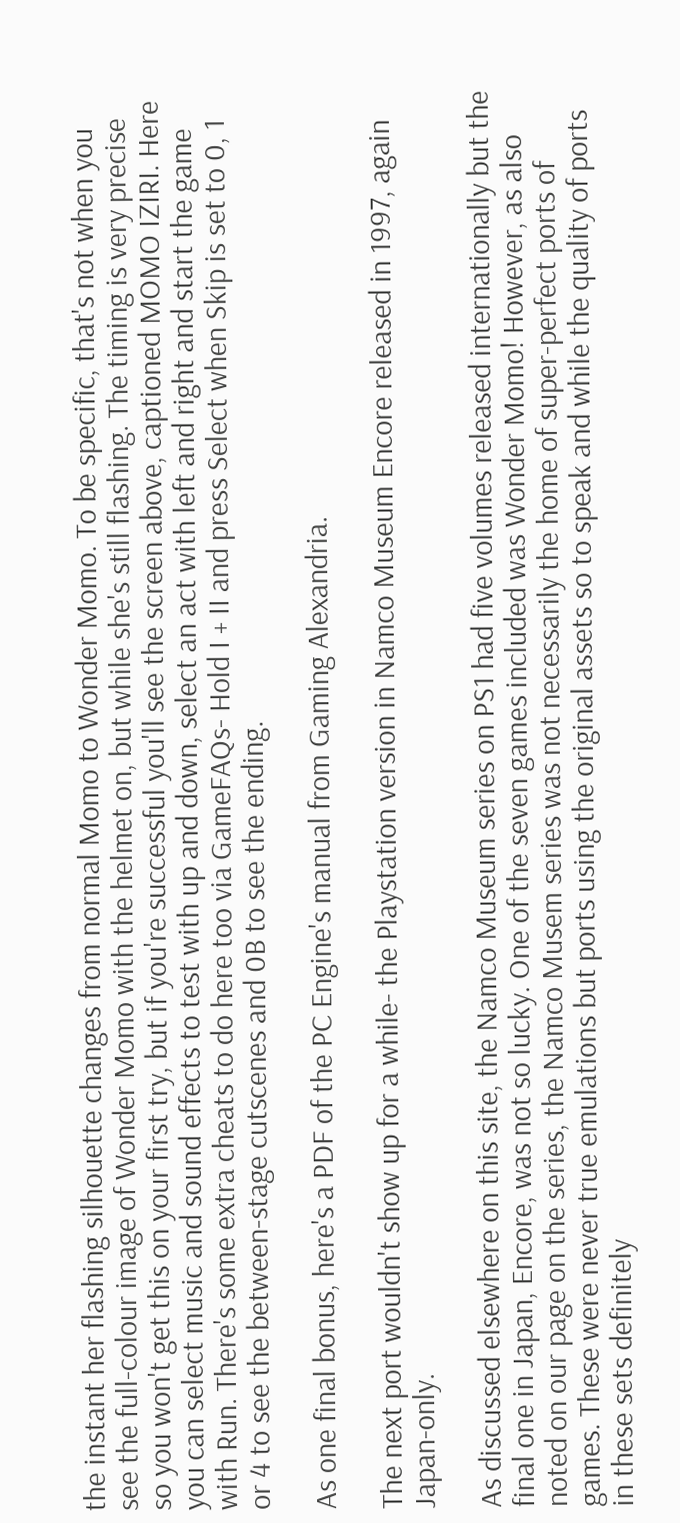the instant her flashing silhouette changes from normal Momo to Wonder Momo. To be specific, that's not when you see the full-colour image of Wonder Momo with the helmet on, but while she's still flashing. The timing is very precise so you won't get this on your first try, but if you're successful you'll see the screen above, captioned MOMO IZIRI. Here you can select music and sound effects to test with up and down, select an act with left and right and start the game with Run. There's some extra cheats to do here too via GameFAQs- Hold I + II and press Select when Skip is set to 0, 1 or 4 to see the between-stage cutscenes and 0B to see the ending.

As one final bonus, here's a PDF of the PC Engine's manual from Gaming Alexandria.

The next port wouldn't show up for a while- the Playstation version in Namco Museum Encore released in 1997, again Japan-only.

As discussed elsewhere on this site, the Namco Museum series on PS1 had five volumes released internationally but the final one in Japan, Encore, was not so lucky. One of the seven games included was Wonder Momo! However, as also noted on our page on the series, the Namco Musem series was not necessarily the home of super-perfect ports of games. These were never true emulations but ports using the original assets so to speak and while the quality of ports in these sets definitely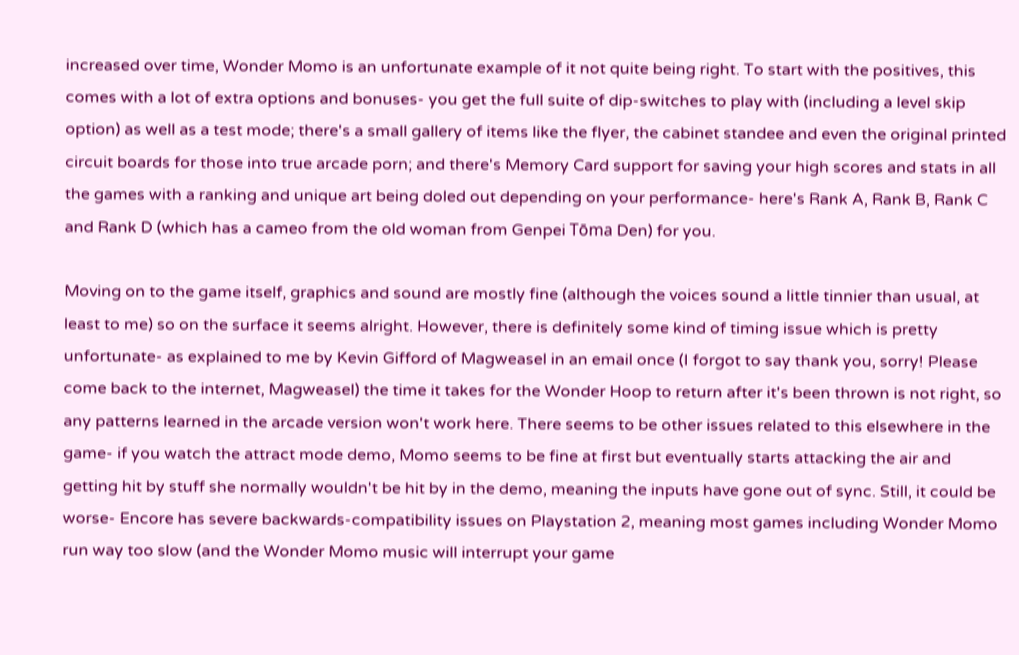increased over time, Wonder Momo is an unfortunate example of it not quite being right. To start with the positives, this comes with a lot of extra options and bonuses- you get the full suite of dip-switches to play with (including a level skip option) as well as a test mode; there's a small gallery of items like the flyer, the cabinet standee and even the original printed circuit boards for those into true arcade porn; and there's Memory Card support for saving your high scores and stats in all the games with a ranking and unique art being doled out depending on your performance- here's Rank A, Rank B, Rank C and Rank D (which has a cameo from the old woman from Genpei Tōma Den) for you.

Moving on to the game itself, graphics and sound are mostly fine (although the voices sound a little tinnier than usual, at least to me) so on the surface it seems alright. However, there is definitely some kind of timing issue which is pretty unfortunate- as explained to me by Kevin Gifford of Magweasel in an email once (I forgot to say thank you, sorry! Please come back to the internet, Magweasel) the time it takes for the Wonder Hoop to return after it's been thrown is not right, so any patterns learned in the arcade version won't work here. There seems to be other issues related to this elsewhere in the game- if you watch the attract mode demo, Momo seems to be fine at first but eventually starts attacking the air and getting hit by stuff she normally wouldn't be hit by in the demo, meaning the inputs have gone out of sync. Still, it could be worse- Encore has severe backwards-compatibility issues on Playstation 2, meaning most games including Wonder Momo run way too slow (and the Wonder Momo music will interrupt your game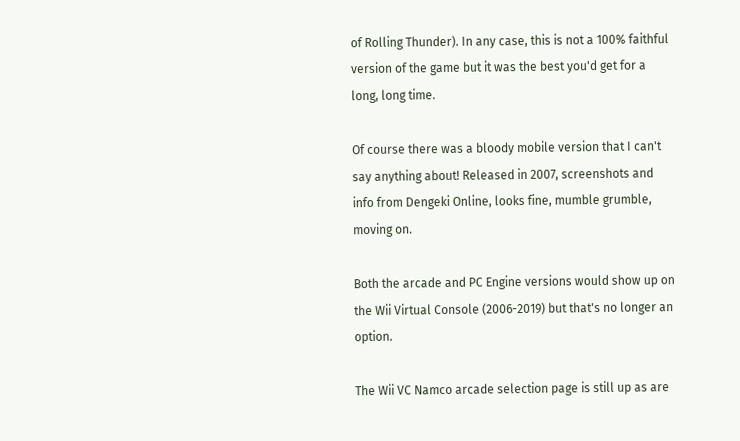of Rolling Thunder). In any case, this is not a 100% faithful version of the game but it was the best you'd get for a long, long time.

Of course there was a bloody mobile version that I can't say anything about! Released in 2007, screenshots and info from Dengeki Online, looks fine, mumble grumble, moving on.

Both the arcade and PC Engine versions would show up on the Wii Virtual Console (2006-2019) but that's no longer an option.

The Wii VC Namco arcade selection page is still up as are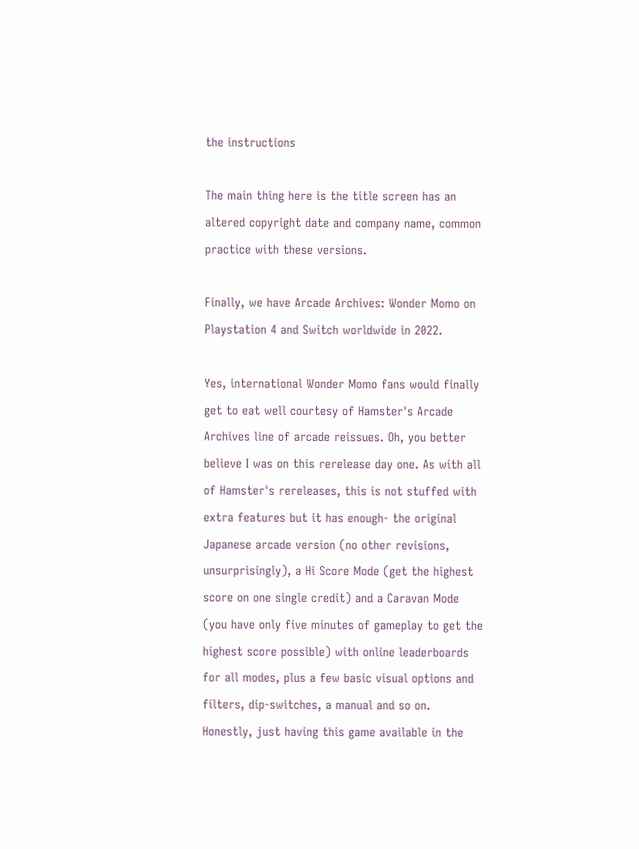the instructions

The main thing here is the title screen has an altered copyright date and company name, common practice with these versions.

Finally, we have Arcade Archives: Wonder Momo on Playstation 4 and Switch worldwide in 2022.

Yes, international Wonder Momo fans would finally get to eat well courtesy of Hamster's Arcade Archives line of arcade reissues. Oh, you better believe I was on this rerelease day one. As with all of Hamster's rereleases, this is not stuffed with extra features but it has enough- the original Japanese arcade version (no other revisions, unsurprisingly), a Hi Score Mode (get the highest score on one single credit) and a Caravan Mode (you have only five minutes of gameplay to get the highest score possible) with online leaderboards for all modes, plus a few basic visual options and filters, dip-switches, a manual and so on. Honestly, just having this game available in the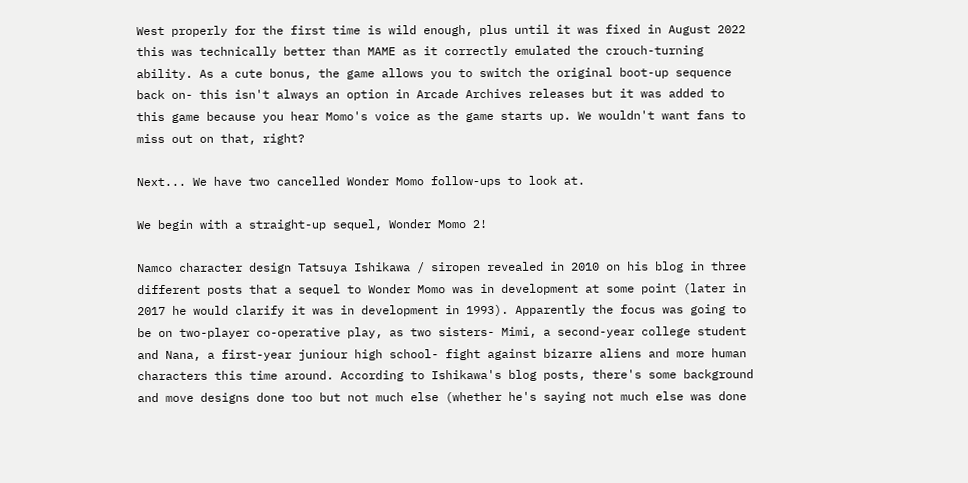West properly for the first time is wild enough, plus until it was fixed in August 2022 this was technically better than MAME as it correctly emulated the crouch-turning ability. As a cute bonus, the game allows you to switch the original boot-up sequence back on- this isn't always an option in Arcade Archives releases but it was added to this game because you hear Momo's voice as the game starts up. We wouldn't want fans to miss out on that, right?

Next... We have two cancelled Wonder Momo follow-ups to look at.

We begin with a straight-up sequel, Wonder Momo 2!

Namco character design Tatsuya Ishikawa / siropen revealed in 2010 on his blog in three different posts that a sequel to Wonder Momo was in development at some point (later in 2017 he would clarify it was in development in 1993). Apparently the focus was going to be on two-player co-operative play, as two sisters- Mimi, a second-year college student and Nana, a first-year juniour high school- fight against bizarre aliens and more human characters this time around. According to Ishikawa's blog posts, there's some background and move designs done too but not much else (whether he's saying not much else was done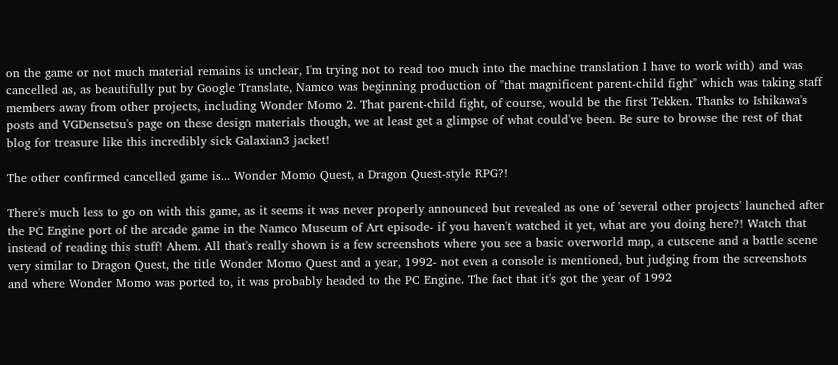on the game or not much material remains is unclear, I'm trying not to read too much into the machine translation I have to work with) and was cancelled as, as beautifully put by Google Translate, Namco was beginning production of "that magnificent parent-child fight" which was taking staff members away from other projects, including Wonder Momo 2. That parent-child fight, of course, would be the first Tekken. Thanks to Ishikawa's posts and VGDensetsu's page on these design materials though, we at least get a glimpse of what could've been. Be sure to browse the rest of that blog for treasure like this incredibly sick Galaxian3 jacket!

The other confirmed cancelled game is... Wonder Momo Quest, a Dragon Quest-style RPG?!

There's much less to go on with this game, as it seems it was never properly announced but revealed as one of 'several other projects' launched after the PC Engine port of the arcade game in the Namco Museum of Art episode- if you haven't watched it yet, what are you doing here?! Watch that instead of reading this stuff! Ahem. All that's really shown is a few screenshots where you see a basic overworld map, a cutscene and a battle scene very similar to Dragon Quest, the title Wonder Momo Quest and a year, 1992- not even a console is mentioned, but judging from the screenshots and where Wonder Momo was ported to, it was probably headed to the PC Engine. The fact that it's got the year of 1992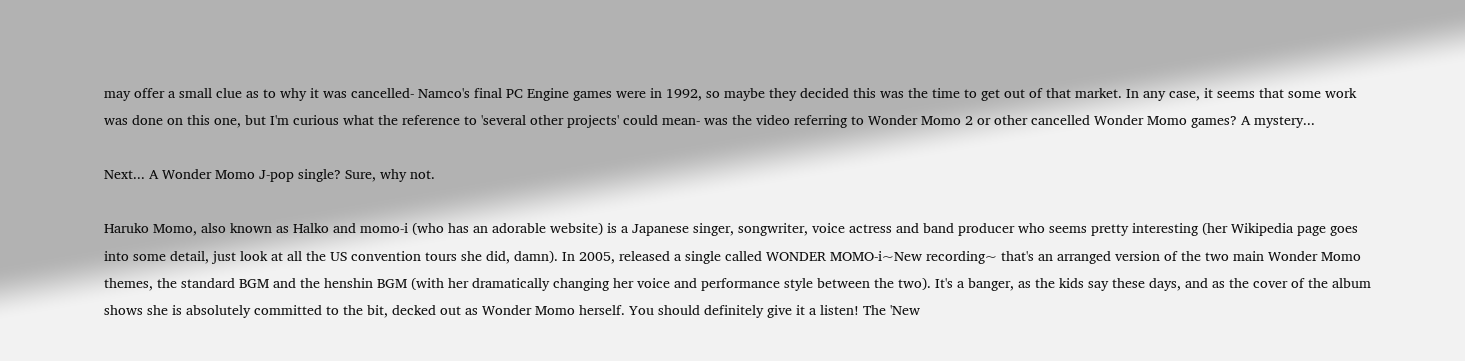may offer a small clue as to why it was cancelled- Namco's final PC Engine games were in 1992, so maybe they decided this was the time to get out of that market. In any case, it seems that some work was done on this one, but I'm curious what the reference to 'several other projects' could mean- was the video referring to Wonder Momo 2 or other cancelled Wonder Momo games? A mystery...

Next... A Wonder Momo J-pop single? Sure, why not.

Haruko Momo, also known as Halko and momo-i (who has an adorable website) is a Japanese singer, songwriter, voice actress and band producer who seems pretty interesting (her Wikipedia page goes into some detail, just look at all the US convention tours she did, damn). In 2005, released a single called WONDER MOMO-i~New recording~ that's an arranged version of the two main Wonder Momo themes, the standard BGM and the henshin BGM (with her dramatically changing her voice and performance style between the two). It's a banger, as the kids say these days, and as the cover of the album shows she is absolutely committed to the bit, decked out as Wonder Momo herself. You should definitely give it a listen! The 'New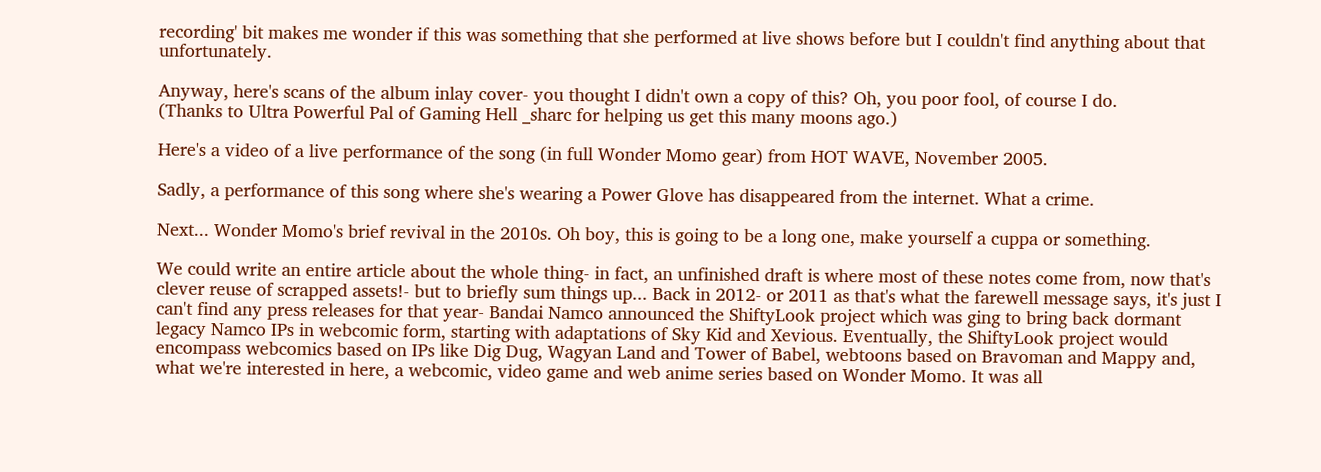recording' bit makes me wonder if this was something that she performed at live shows before but I couldn't find anything about that unfortunately.

Anyway, here's scans of the album inlay cover- you thought I didn't own a copy of this? Oh, you poor fool, of course I do.
(Thanks to Ultra Powerful Pal of Gaming Hell _sharc for helping us get this many moons ago.)

Here's a video of a live performance of the song (in full Wonder Momo gear) from HOT WAVE, November 2005.

Sadly, a performance of this song where she's wearing a Power Glove has disappeared from the internet. What a crime.

Next... Wonder Momo's brief revival in the 2010s. Oh boy, this is going to be a long one, make yourself a cuppa or something.

We could write an entire article about the whole thing- in fact, an unfinished draft is where most of these notes come from, now that's clever reuse of scrapped assets!- but to briefly sum things up... Back in 2012- or 2011 as that's what the farewell message says, it's just I can't find any press releases for that year- Bandai Namco announced the ShiftyLook project which was ging to bring back dormant legacy Namco IPs in webcomic form, starting with adaptations of Sky Kid and Xevious. Eventually, the ShiftyLook project would encompass webcomics based on IPs like Dig Dug, Wagyan Land and Tower of Babel, webtoons based on Bravoman and Mappy and, what we're interested in here, a webcomic, video game and web anime series based on Wonder Momo. It was all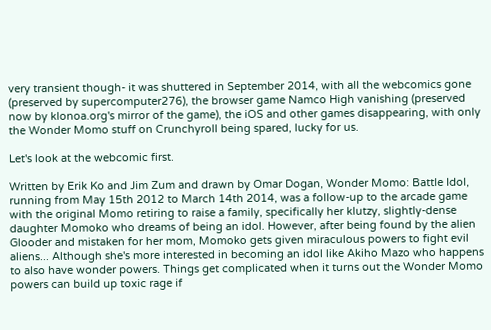very transient though- it was shuttered in September 2014, with all the webcomics gone (preserved by supercomputer276), the browser game Namco High vanishing (preserved now by klonoa.org's mirror of the game), the iOS and other games disappearing, with only the Wonder Momo stuff on Crunchyroll being spared, lucky for us.

Let's look at the webcomic first.

Written by Erik Ko and Jim Zum and drawn by Omar Dogan, Wonder Momo: Battle Idol, running from May 15th 2012 to March 14th 2014, was a follow-up to the arcade game with the original Momo retiring to raise a family, specifically her klutzy, slightly-dense daughter Momoko who dreams of being an idol. However, after being found by the alien Glooder and mistaken for her mom, Momoko gets given miraculous powers to fight evil aliens... Although she's more interested in becoming an idol like Akiho Mazo who happens to also have wonder powers. Things get complicated when it turns out the Wonder Momo powers can build up toxic rage if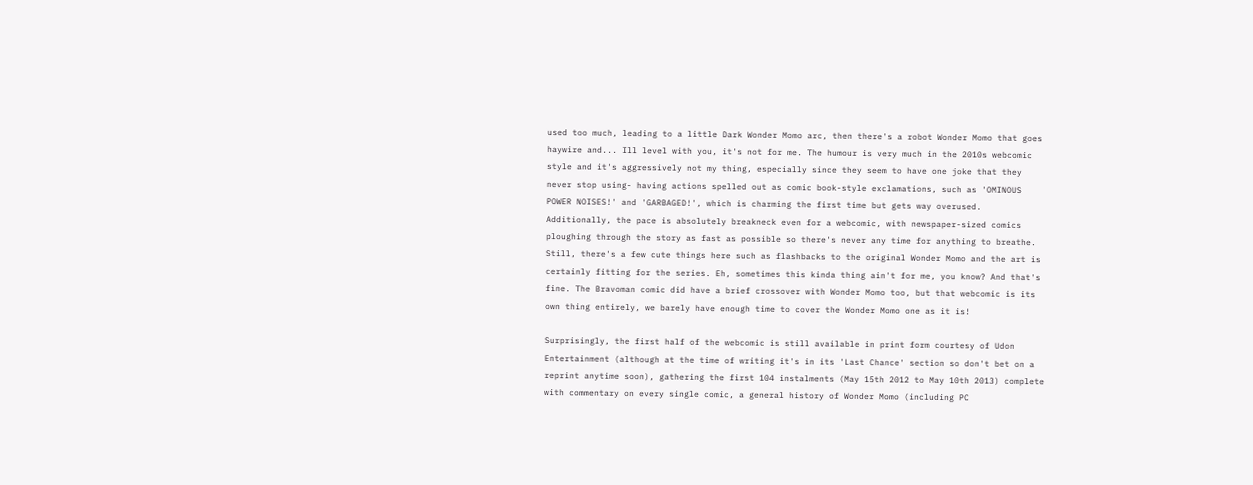used too much, leading to a little Dark Wonder Momo arc, then there's a robot Wonder Momo that goes haywire and... Ill level with you, it's not for me. The humour is very much in the 2010s webcomic style and it's aggressively not my thing, especially since they seem to have one joke that they never stop using- having actions spelled out as comic book-style exclamations, such as 'OMINOUS POWER NOISES!' and 'GARBAGED!', which is charming the first time but gets way overused. Additionally, the pace is absolutely breakneck even for a webcomic, with newspaper-sized comics ploughing through the story as fast as possible so there's never any time for anything to breathe. Still, there's a few cute things here such as flashbacks to the original Wonder Momo and the art is certainly fitting for the series. Eh, sometimes this kinda thing ain't for me, you know? And that's fine. The Bravoman comic did have a brief crossover with Wonder Momo too, but that webcomic is its own thing entirely, we barely have enough time to cover the Wonder Momo one as it is!

Surprisingly, the first half of the webcomic is still available in print form courtesy of Udon Entertainment (although at the time of writing it's in its 'Last Chance' section so don't bet on a reprint anytime soon), gathering the first 104 instalments (May 15th 2012 to May 10th 2013) complete with commentary on every single comic, a general history of Wonder Momo (including PC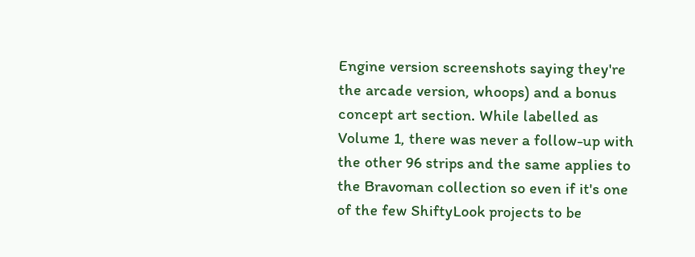Engine version screenshots saying they're the arcade version, whoops) and a bonus concept art section. While labelled as Volume 1, there was never a follow-up with the other 96 strips and the same applies to the Bravoman collection so even if it's one of the few ShiftyLook projects to be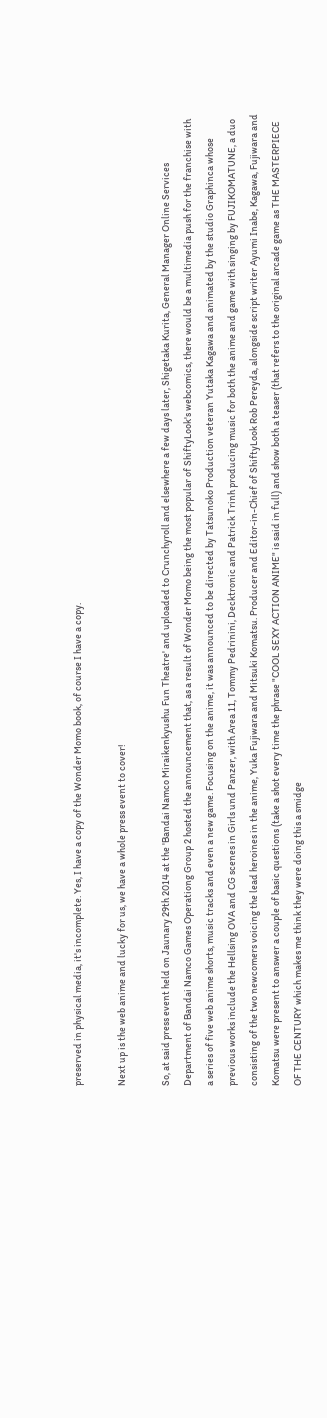preserved in physical media, it's incomplete. Yes, I have a copy of the Wonder Momo book, of course I have a copy.

Next up is the web anime and lucky for us, we have a whole press event to cover!

So, at said press event held on Jaunary 29th 2014 at the 'Bandai Namco Miraikenkyushu Fun Theatre' and uploaded to Crunchyroll and elsewhere a few days later, Shigetaka Kurita, General Manager Online Services Department of Bandai Namco Games Operationg Group 2 hosted the announcement that, as a result of Wonder Momo being the most popular of ShiftyLook's webcomics, there would be a multimedia push for the franchise with a series of five web anime shorts, music tracks and even a new game. Focusing on the anime, it was announced to be directed by Tatsunoko Production veteran Yutaka Kagawa and animated by the studio Graphinca whose previous works include the Hellsing OVA and CG scenes in Girls und Panzer, with Area 11, Tommy Pedrinini, Decktronic and Patrick Trinh producing music for both the anime and game with singing by FUJIKOMATUNE, a duo consisting of the two newcomers voicing the lead heroines in the anime, Yuka Fujiwara and Mitsuki Komatsu. Producer and Editor-in-Chief of ShiftyLook Rob Pereyda, alongside script writer Ayumi Inabe, Kagawa, Fujiwara and Komatsu were present to answer a couple of basic questions (take a shot every time the phrase "COOL SEXY ACTION ANIME" is said in full) and show both a teaser (that refers to the original arcade game as THE MASTERPIECE OF THE CENTURY which makes me think they were doing this a smidge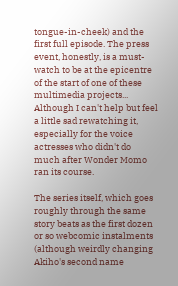tongue-in-cheek) and the first full episode. The press event, honestly, is a must-watch to be at the epicentre of the start of one of these multimedia projects... Although I can't help but feel a little sad rewatching it, especially for the voice actresses who didn't do much after Wonder Momo ran its course.

The series itself, which goes roughly through the same story beats as the first dozen or so webcomic instalments (although weirdly changing Akiho's second name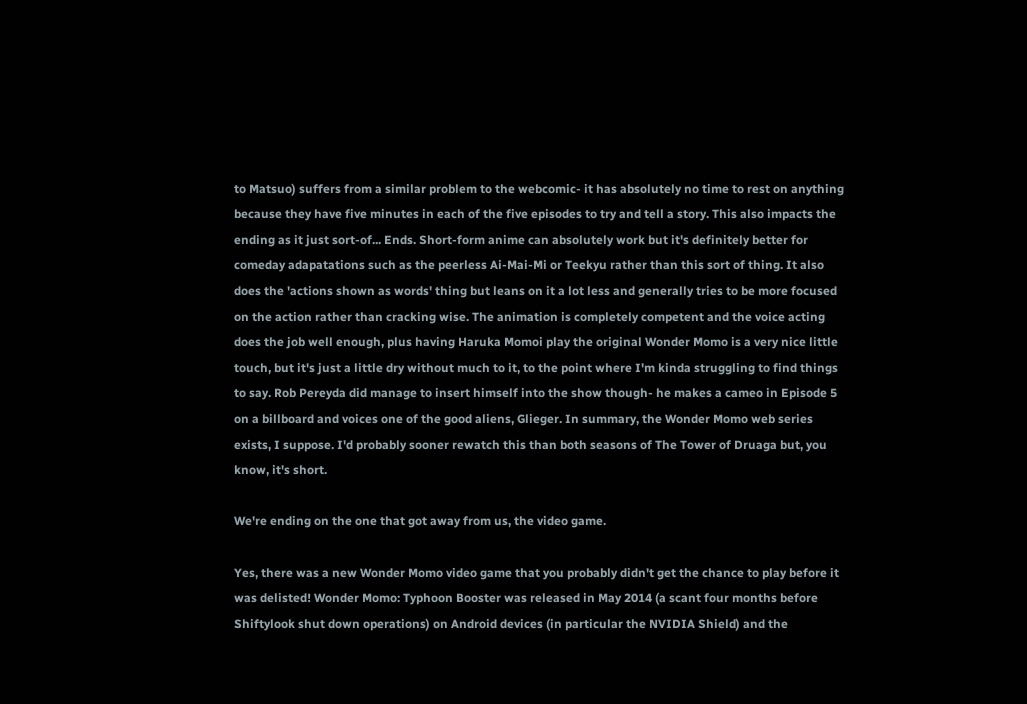to Matsuo) suffers from a similar problem to the webcomic- it has absolutely no time to rest on anything because they have five minutes in each of the five episodes to try and tell a story. This also impacts the ending as it just sort-of... Ends. Short-form anime can absolutely work but it's definitely better for comeday adapatations such as the peerless Ai-Mai-Mi or Teekyu rather than this sort of thing. It also does the 'actions shown as words' thing but leans on it a lot less and generally tries to be more focused on the action rather than cracking wise. The animation is completely competent and the voice acting does the job well enough, plus having Haruka Momoi play the original Wonder Momo is a very nice little touch, but it's just a little dry without much to it, to the point where I'm kinda struggling to find things to say. Rob Pereyda did manage to insert himself into the show though- he makes a cameo in Episode 5 on a billboard and voices one of the good aliens, Glieger. In summary, the Wonder Momo web series exists, I suppose. I'd probably sooner rewatch this than both seasons of The Tower of Druaga but, you know, it's short.

We're ending on the one that got away from us, the video game.

Yes, there was a new Wonder Momo video game that you probably didn't get the chance to play before it was delisted! Wonder Momo: Typhoon Booster was released in May 2014 (a scant four months before Shiftylook shut down operations) on Android devices (in particular the NVIDIA Shield) and the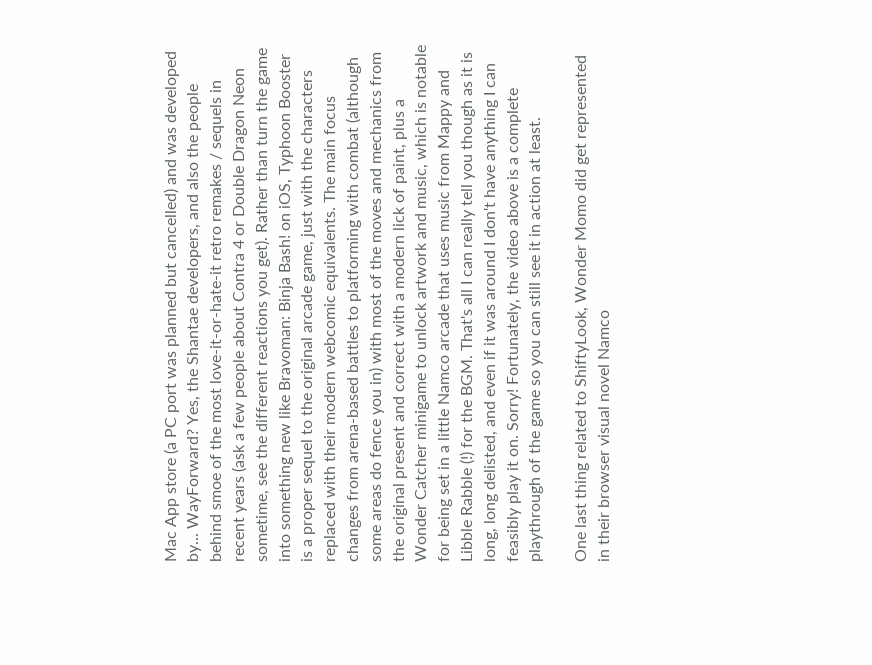Mac App store (a PC port was planned but cancelled) and was developed by... WayForward? Yes, the Shantae developers, and also the people behind smoe of the most love-it-or-hate-it retro remakes / sequels in recent years (ask a few people about Contra 4 or Double Dragon Neon sometime, see the different reactions you get). Rather than turn the game into something new like Bravoman: Binja Bash! on iOS, Typhoon Booster is a proper sequel to the original arcade game, just with the characters replaced with their modern webcomic equivalents. The main focus changes from arena-based battles to platforming with combat (although some areas do fence you in) with most of the moves and mechanics from the original present and correct with a modern lick of paint, plus a Wonder Catcher minigame to unlock artwork and music, which is notable for being set in a little Namco arcade that uses music from Mappy and Libble Rabble (!) for the BGM. That's all I can really tell you though as it is long, long delisted, and even if it was around I don't have anything I can feasibly play it on. Sorry! Fortunately, the video above is a complete playthrough of the game so you can still see it in action at least.

One last thing related to ShiftyLook, Wonder Momo did get represented in their browser visual novel Namco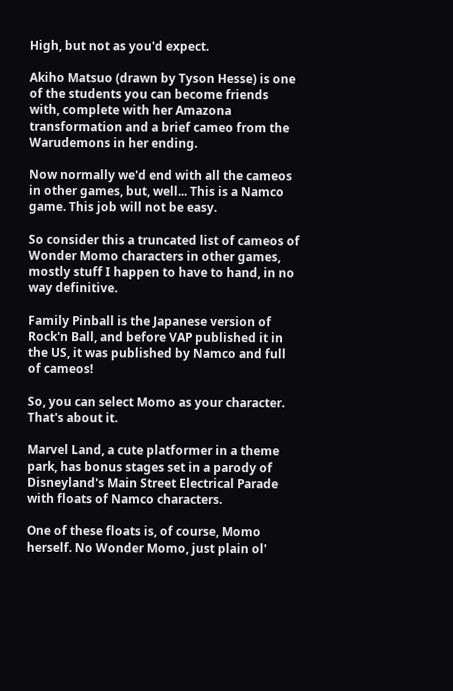High, but not as you'd expect.

Akiho Matsuo (drawn by Tyson Hesse) is one of the students you can become friends with, complete with her Amazona transformation and a brief cameo from the Warudemons in her ending.

Now normally we'd end with all the cameos in other games, but, well... This is a Namco game. This job will not be easy.

So consider this a truncated list of cameos of Wonder Momo characters in other games, mostly stuff I happen to have to hand, in no way definitive.

Family Pinball is the Japanese version of Rock'n Ball, and before VAP published it in the US, it was published by Namco and full of cameos!

So, you can select Momo as your character. That's about it.

Marvel Land, a cute platformer in a theme park, has bonus stages set in a parody of Disneyland's Main Street Electrical Parade with floats of Namco characters.

One of these floats is, of course, Momo herself. No Wonder Momo, just plain ol'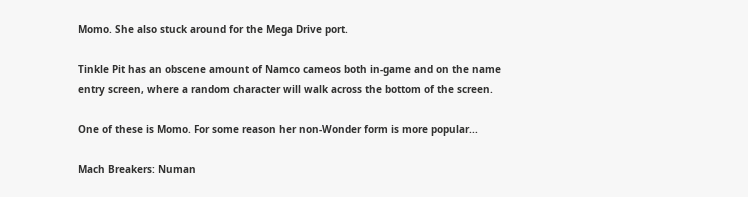Momo. She also stuck around for the Mega Drive port.

Tinkle Pit has an obscene amount of Namco cameos both in-game and on the name entry screen, where a random character will walk across the bottom of the screen.

One of these is Momo. For some reason her non-Wonder form is more popular...

Mach Breakers: Numan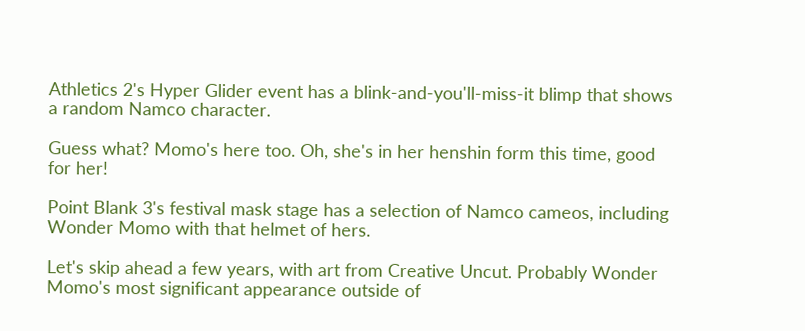Athletics 2's Hyper Glider event has a blink-and-you'll-miss-it blimp that shows a random Namco character.

Guess what? Momo's here too. Oh, she's in her henshin form this time, good for her!

Point Blank 3's festival mask stage has a selection of Namco cameos, including Wonder Momo with that helmet of hers.

Let's skip ahead a few years, with art from Creative Uncut. Probably Wonder Momo's most significant appearance outside of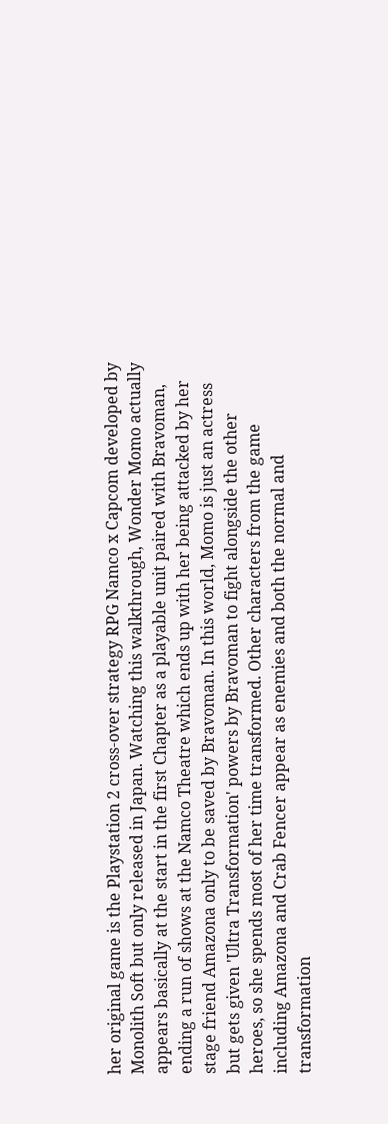her original game is the Playstation 2 cross-over strategy RPG Namco x Capcom developed by Monolith Soft but only released in Japan. Watching this walkthrough, Wonder Momo actually appears basically at the start in the first Chapter as a playable unit paired with Bravoman, ending a run of shows at the Namco Theatre which ends up with her being attacked by her stage friend Amazona only to be saved by Bravoman. In this world, Momo is just an actress but gets given 'Ultra Transformation' powers by Bravoman to fight alongside the other heroes, so she spends most of her time transformed. Other characters from the game including Amazona and Crab Fencer appear as enemies and both the normal and transformation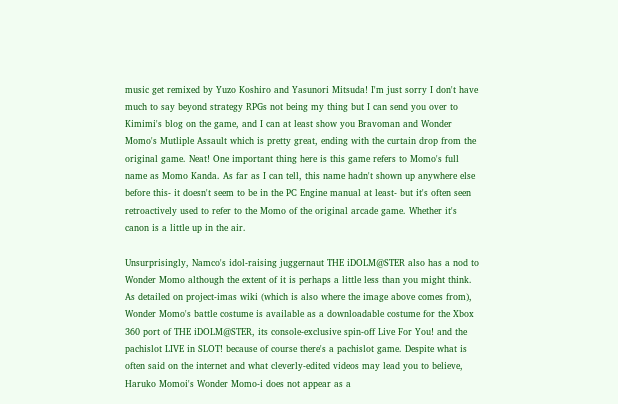music get remixed by Yuzo Koshiro and Yasunori Mitsuda! I'm just sorry I don't have much to say beyond strategy RPGs not being my thing but I can send you over to Kimimi's blog on the game, and I can at least show you Bravoman and Wonder Momo's Mutliple Assault which is pretty great, ending with the curtain drop from the original game. Neat! One important thing here is this game refers to Momo's full name as Momo Kanda. As far as I can tell, this name hadn't shown up anywhere else before this- it doesn't seem to be in the PC Engine manual at least- but it's often seen retroactively used to refer to the Momo of the original arcade game. Whether it's canon is a little up in the air.

Unsurprisingly, Namco's idol-raising juggernaut THE iDOLM@STER also has a nod to Wonder Momo although the extent of it is perhaps a little less than you might think. As detailed on project-imas wiki (which is also where the image above comes from), Wonder Momo's battle costume is available as a downloadable costume for the Xbox 360 port of THE iDOLM@STER, its console-exclusive spin-off Live For You! and the pachislot LIVE in SLOT! because of course there's a pachislot game. Despite what is often said on the internet and what cleverly-edited videos may lead you to believe, Haruko Momoi's Wonder Momo-i does not appear as a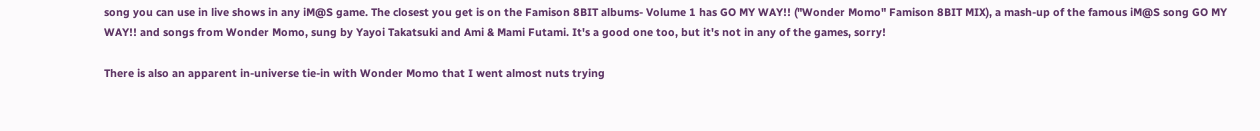song you can use in live shows in any iM@S game. The closest you get is on the Famison 8BIT albums- Volume 1 has GO MY WAY!! ("Wonder Momo" Famison 8BIT MIX), a mash-up of the famous iM@S song GO MY WAY!! and songs from Wonder Momo, sung by Yayoi Takatsuki and Ami & Mami Futami. It's a good one too, but it's not in any of the games, sorry!

There is also an apparent in-universe tie-in with Wonder Momo that I went almost nuts trying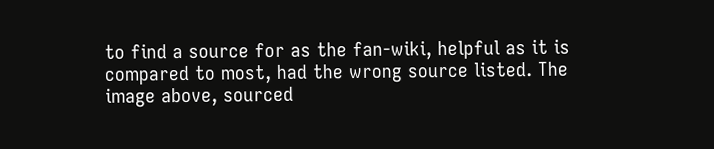to find a source for as the fan-wiki, helpful as it is compared to most, had the wrong source listed. The image above, sourced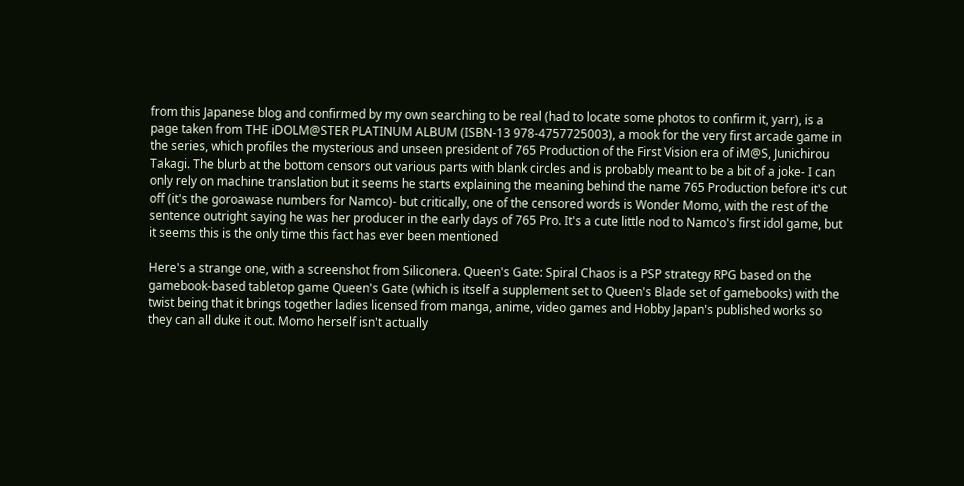from this Japanese blog and confirmed by my own searching to be real (had to locate some photos to confirm it, yarr), is a page taken from THE iDOLM@STER PLATINUM ALBUM (ISBN-13 978-4757725003), a mook for the very first arcade game in the series, which profiles the mysterious and unseen president of 765 Production of the First Vision era of iM@S, Junichirou Takagi. The blurb at the bottom censors out various parts with blank circles and is probably meant to be a bit of a joke- I can only rely on machine translation but it seems he starts explaining the meaning behind the name 765 Production before it's cut off (it's the goroawase numbers for Namco)- but critically, one of the censored words is Wonder Momo, with the rest of the sentence outright saying he was her producer in the early days of 765 Pro. It's a cute little nod to Namco's first idol game, but it seems this is the only time this fact has ever been mentioned

Here's a strange one, with a screenshot from Siliconera. Queen's Gate: Spiral Chaos is a PSP strategy RPG based on the gamebook-based tabletop game Queen's Gate (which is itself a supplement set to Queen's Blade set of gamebooks) with the twist being that it brings together ladies licensed from manga, anime, video games and Hobby Japan's published works so they can all duke it out. Momo herself isn't actually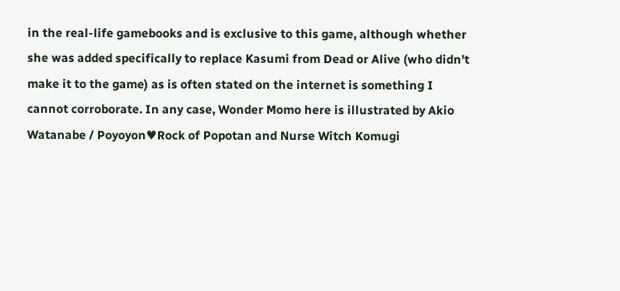in the real-life gamebooks and is exclusive to this game, although whether she was added specifically to replace Kasumi from Dead or Alive (who didn't make it to the game) as is often stated on the internet is something I cannot corroborate. In any case, Wonder Momo here is illustrated by Akio Watanabe / Poyoyon♥Rock of Popotan and Nurse Witch Komugi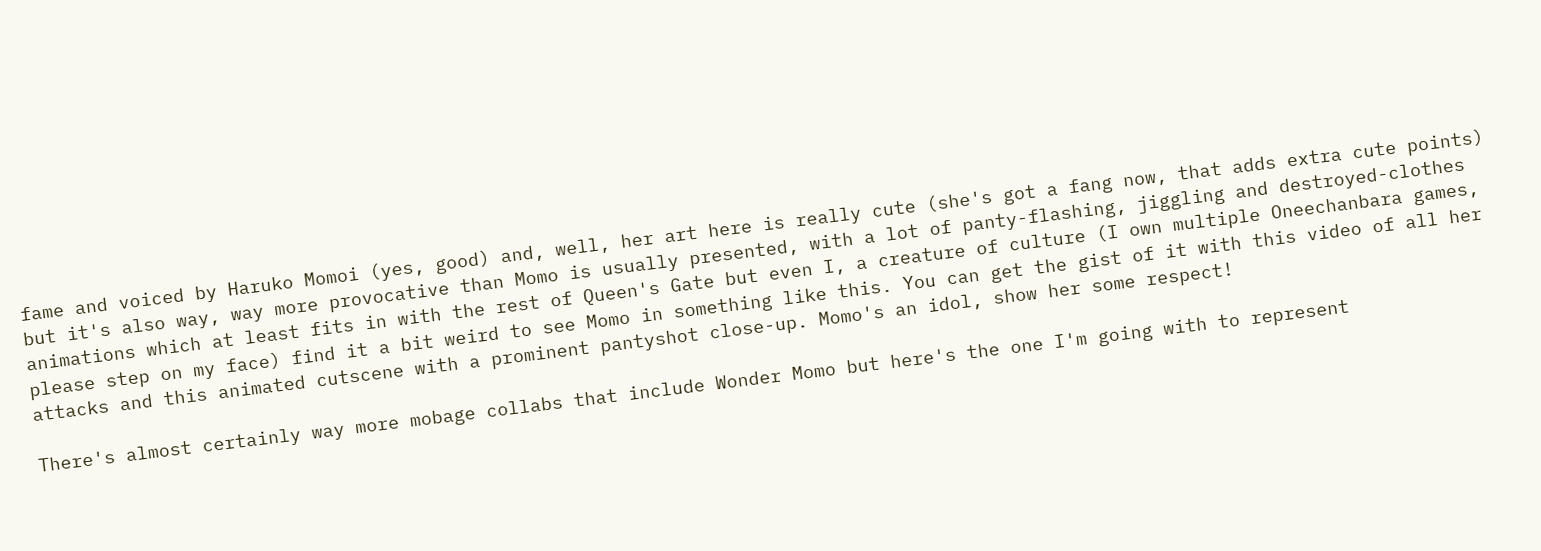fame and voiced by Haruko Momoi (yes, good) and, well, her art here is really cute (she's got a fang now, that adds extra cute points) but it's also way, way more provocative than Momo is usually presented, with a lot of panty-flashing, jiggling and destroyed-clothes animations which at least fits in with the rest of Queen's Gate but even I, a creature of culture (I own multiple Oneechanbara games, please step on my face) find it a bit weird to see Momo in something like this. You can get the gist of it with this video of all her attacks and this animated cutscene with a prominent pantyshot close-up. Momo's an idol, show her some respect!

There's almost certainly way more mobage collabs that include Wonder Momo but here's the one I'm going with to represent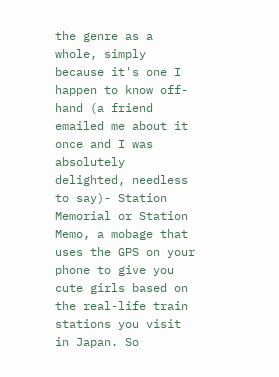the genre as a whole, simply because it's one I happen to know off-hand (a friend emailed me about it once and I was absolutely delighted, needless to say)- Station Memorial or Station Memo, a mobage that uses the GPS on your phone to give you cute girls based on the real-life train stations you visit in Japan. So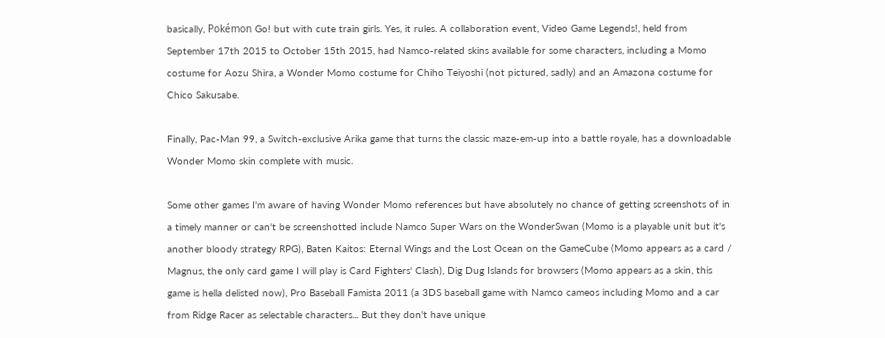basically, Pokémon Go! but with cute train girls. Yes, it rules. A collaboration event, Video Game Legends!, held from September 17th 2015 to October 15th 2015, had Namco-related skins available for some characters, including a Momo costume for Aozu Shira, a Wonder Momo costume for Chiho Teiyoshi (not pictured, sadly) and an Amazona costume for Chico Sakusabe.

Finally, Pac-Man 99, a Switch-exclusive Arika game that turns the classic maze-em-up into a battle royale, has a downloadable Wonder Momo skin complete with music.

Some other games I'm aware of having Wonder Momo references but have absolutely no chance of getting screenshots of in a timely manner or can't be screenshotted include Namco Super Wars on the WonderSwan (Momo is a playable unit but it's another bloody strategy RPG), Baten Kaitos: Eternal Wings and the Lost Ocean on the GameCube (Momo appears as a card / Magnus, the only card game I will play is Card Fighters' Clash), Dig Dug Islands for browsers (Momo appears as a skin, this game is hella delisted now), Pro Baseball Famista 2011 (a 3DS baseball game with Namco cameos including Momo and a car from Ridge Racer as selectable characters... But they don't have unique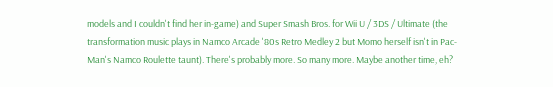models and I couldn't find her in-game) and Super Smash Bros. for Wii U / 3DS / Ultimate (the transformation music plays in Namco Arcade '80s Retro Medley 2 but Momo herself isn't in Pac-Man's Namco Roulette taunt). There's probably more. So many more. Maybe another time, eh?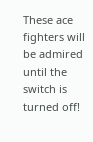These ace fighters will be admired until the switch is turned off!